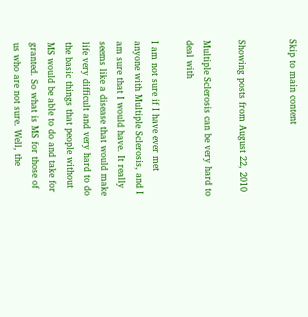Skip to main content


Showing posts from August 22, 2010

Multiple Sclerosis can be very hard to deal with

I am not sure if I have ever met anyone with Multiple Sclerosis, and I am sure that I would have. It really seems like a disease that would make life very difficult and very hard to do the basic things that people without MS would be able to do and take for granted. So what is MS for those of us who are not sure. Well, the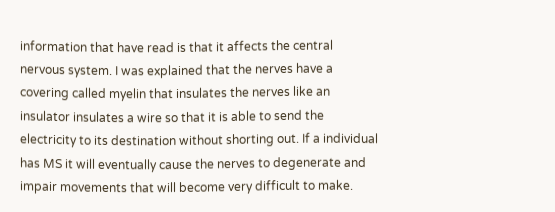information that have read is that it affects the central nervous system. I was explained that the nerves have a covering called myelin that insulates the nerves like an insulator insulates a wire so that it is able to send the electricity to its destination without shorting out. If a individual has MS it will eventually cause the nerves to degenerate and impair movements that will become very difficult to make.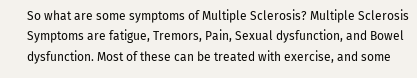So what are some symptoms of Multiple Sclerosis? Multiple Sclerosis Symptoms are fatigue, Tremors, Pain, Sexual dysfunction, and Bowel dysfunction. Most of these can be treated with exercise, and some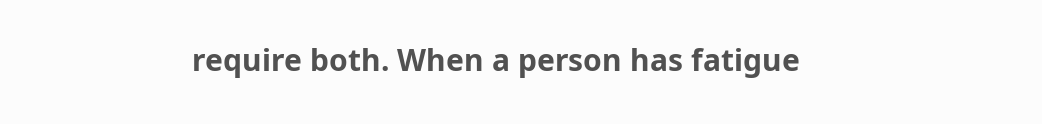require both. When a person has fatigue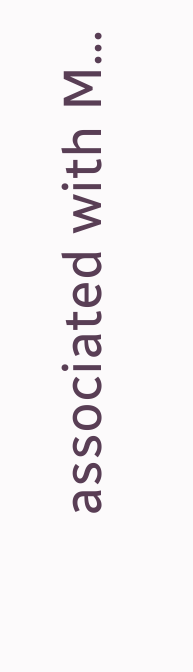associated with M…